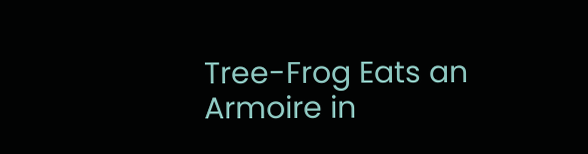Tree-Frog Eats an Armoire in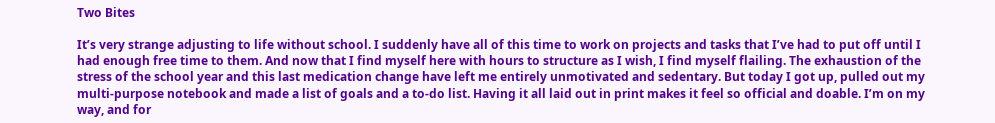Two Bites

It’s very strange adjusting to life without school. I suddenly have all of this time to work on projects and tasks that I’ve had to put off until I had enough free time to them. And now that I find myself here with hours to structure as I wish, I find myself flailing. The exhaustion of the stress of the school year and this last medication change have left me entirely unmotivated and sedentary. But today I got up, pulled out my multi-purpose notebook and made a list of goals and a to-do list. Having it all laid out in print makes it feel so official and doable. I’m on my way, and for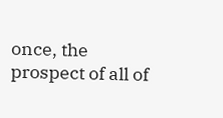once, the prospect of all of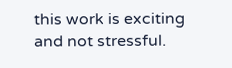this work is exciting and not stressful.